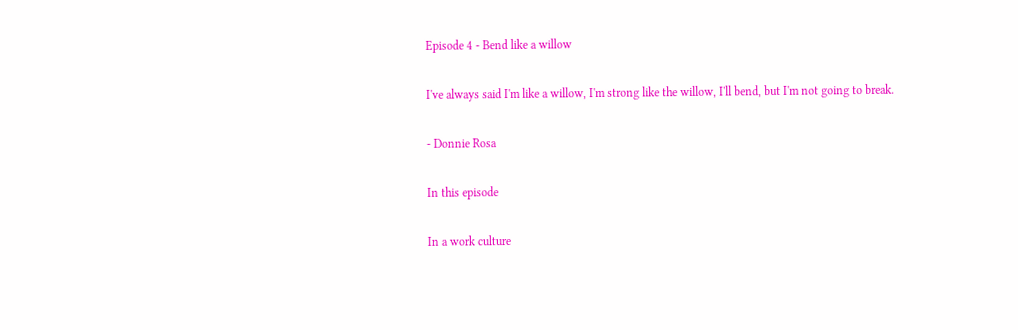Episode 4 - Bend like a willow

I've always said I'm like a willow, I'm strong like the willow, I'll bend, but I'm not going to break.

- Donnie Rosa

In this episode

In a work culture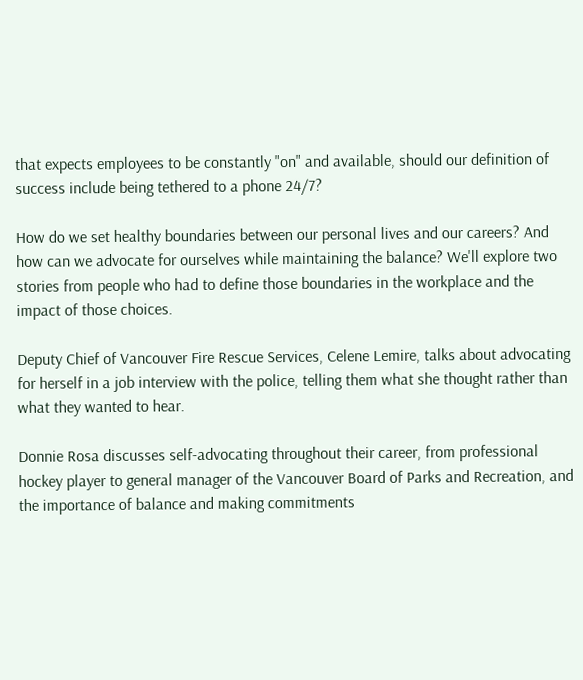that expects employees to be constantly "on" and available, should our definition of success include being tethered to a phone 24/7?

How do we set healthy boundaries between our personal lives and our careers? And how can we advocate for ourselves while maintaining the balance? We'll explore two stories from people who had to define those boundaries in the workplace and the impact of those choices.

Deputy Chief of Vancouver Fire Rescue Services, Celene Lemire, talks about advocating for herself in a job interview with the police, telling them what she thought rather than what they wanted to hear.

Donnie Rosa discusses self-advocating throughout their career, from professional hockey player to general manager of the Vancouver Board of Parks and Recreation, and the importance of balance and making commitments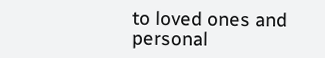to loved ones and personal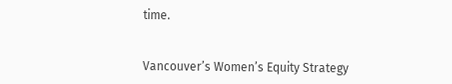time.


Vancouver’s Women’s Equity Strategy